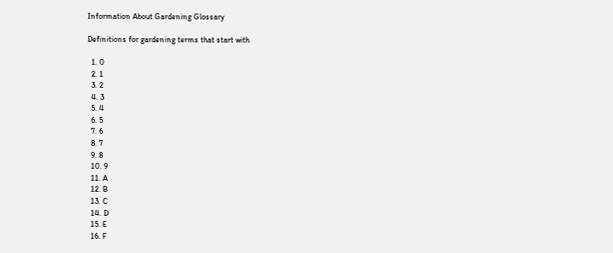Information About Gardening Glossary

Definitions for gardening terms that start with

  1. 0
  2. 1
  3. 2
  4. 3
  5. 4
  6. 5
  7. 6
  8. 7
  9. 8
  10. 9
  11. A
  12. B
  13. C
  14. D
  15. E
  16. F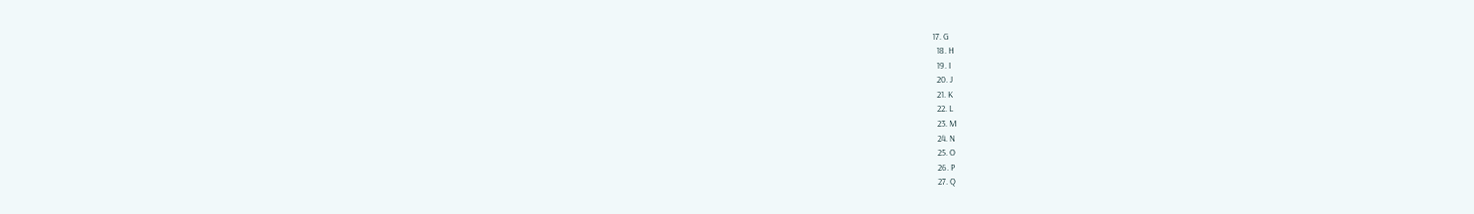17. G
  18. H
  19. I
  20. J
  21. K
  22. L
  23. M
  24. N
  25. O
  26. P
  27. Q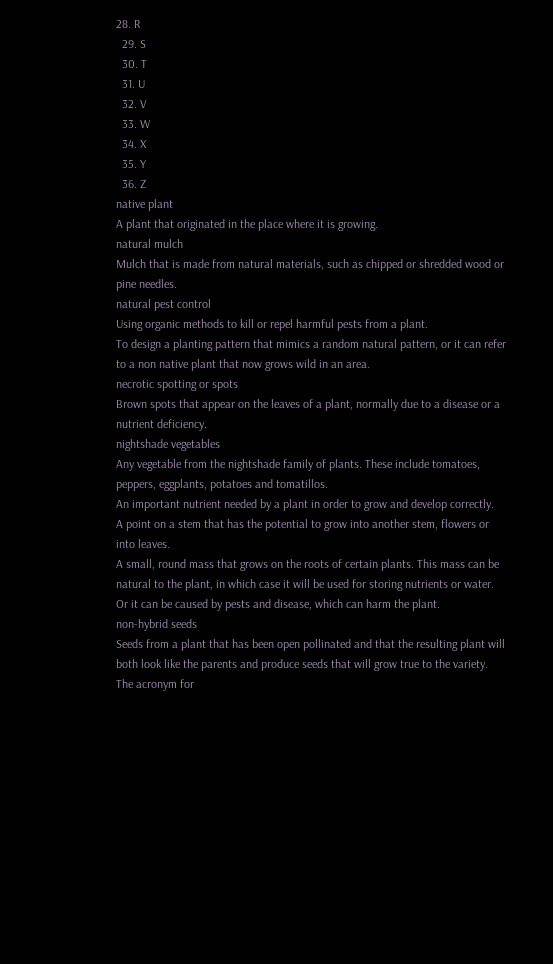28. R
  29. S
  30. T
  31. U
  32. V
  33. W
  34. X
  35. Y
  36. Z
native plant
A plant that originated in the place where it is growing.
natural mulch
Mulch that is made from natural materials, such as chipped or shredded wood or pine needles.
natural pest control
Using organic methods to kill or repel harmful pests from a plant.
To design a planting pattern that mimics a random natural pattern, or it can refer to a non native plant that now grows wild in an area.
necrotic spotting or spots
Brown spots that appear on the leaves of a plant, normally due to a disease or a nutrient deficiency.
nightshade vegetables
Any vegetable from the nightshade family of plants. These include tomatoes, peppers, eggplants, potatoes and tomatillos.
An important nutrient needed by a plant in order to grow and develop correctly.
A point on a stem that has the potential to grow into another stem, flowers or into leaves.
A small, round mass that grows on the roots of certain plants. This mass can be natural to the plant, in which case it will be used for storing nutrients or water. Or it can be caused by pests and disease, which can harm the plant.
non-hybrid seeds
Seeds from a plant that has been open pollinated and that the resulting plant will both look like the parents and produce seeds that will grow true to the variety.
The acronym for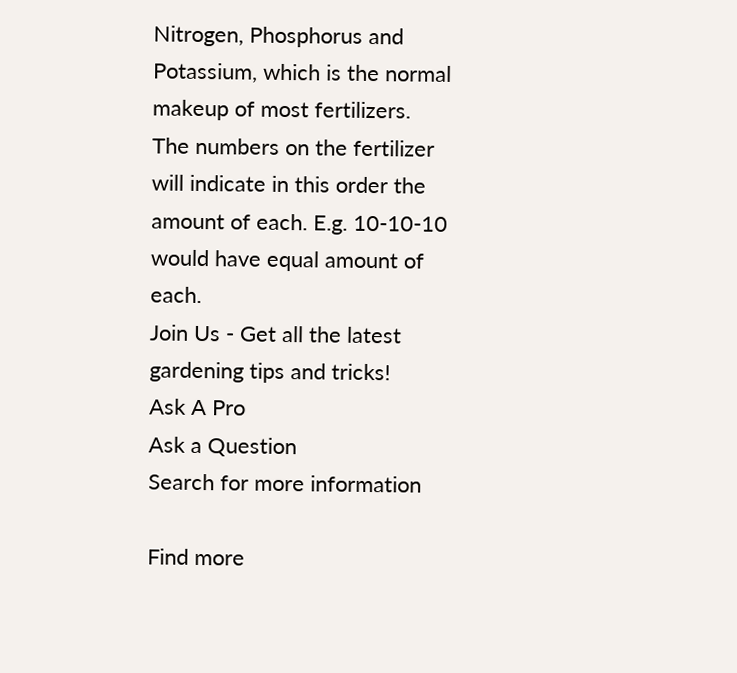Nitrogen, Phosphorus and Potassium, which is the normal makeup of most fertilizers. The numbers on the fertilizer will indicate in this order the amount of each. E.g. 10-10-10 would have equal amount of each.
Join Us - Get all the latest gardening tips and tricks!
Ask A Pro
Ask a Question
Search for more information

Find more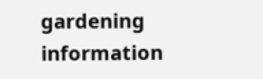gardening information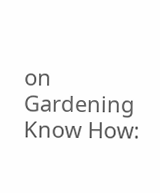on Gardening Know How: